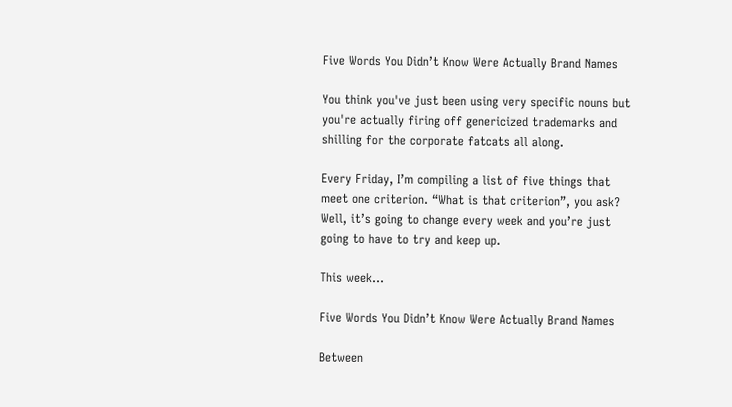Five Words You Didn’t Know Were Actually Brand Names

You think you've just been using very specific nouns but you're actually firing off genericized trademarks and shilling for the corporate fatcats all along.

Every Friday, I’m compiling a list of five things that meet one criterion. “What is that criterion”, you ask? Well, it’s going to change every week and you’re just going to have to try and keep up.

This week…

Five Words You Didn’t Know Were Actually Brand Names

Between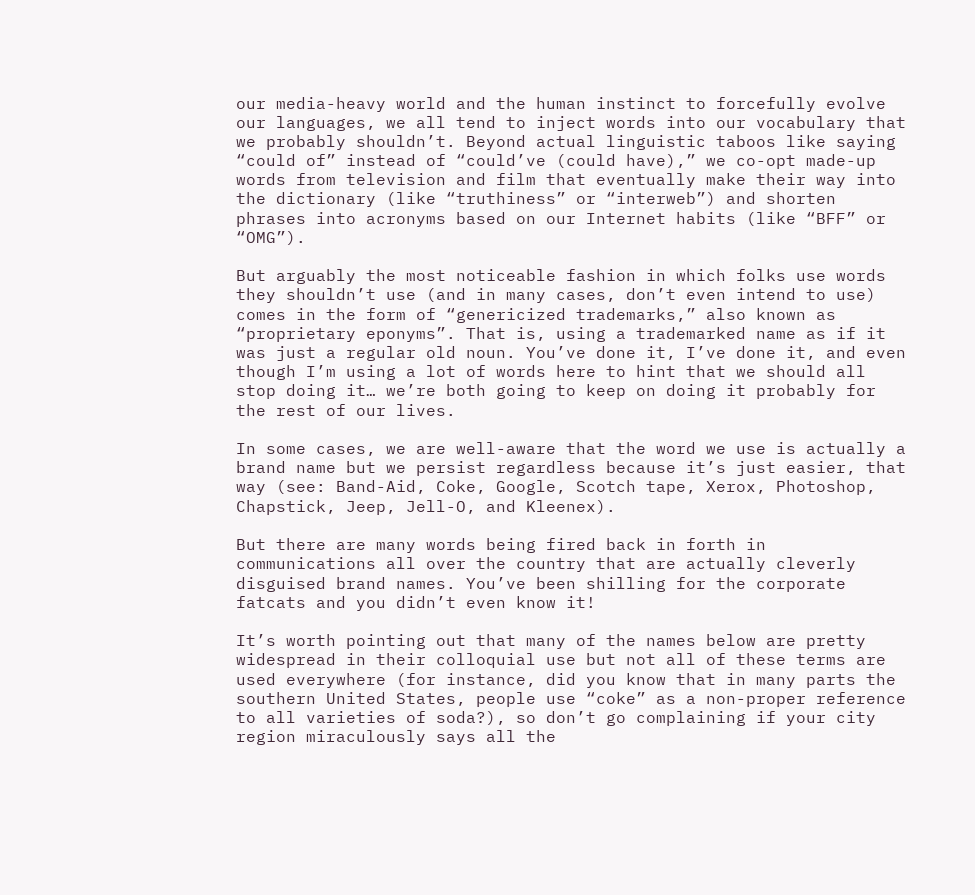our media-heavy world and the human instinct to forcefully evolve our languages, we all tend to inject words into our vocabulary that we probably shouldn’t. Beyond actual linguistic taboos like saying “could of” instead of “could’ve (could have),” we co-opt made-up words from television and film that eventually make their way into the dictionary (like “truthiness” or “interweb”) and shorten phrases into acronyms based on our Internet habits (like “BFF” or “OMG”).

But arguably the most noticeable fashion in which folks use words they shouldn’t use (and in many cases, don’t even intend to use) comes in the form of “genericized trademarks,” also known as “proprietary eponyms”. That is, using a trademarked name as if it was just a regular old noun. You’ve done it, I’ve done it, and even though I’m using a lot of words here to hint that we should all stop doing it… we’re both going to keep on doing it probably for the rest of our lives.

In some cases, we are well-aware that the word we use is actually a brand name but we persist regardless because it’s just easier, that way (see: Band-Aid, Coke, Google, Scotch tape, Xerox, Photoshop, Chapstick, Jeep, Jell-O, and Kleenex).

But there are many words being fired back in forth in communications all over the country that are actually cleverly disguised brand names. You’ve been shilling for the corporate fatcats and you didn’t even know it!

It’s worth pointing out that many of the names below are pretty widespread in their colloquial use but not all of these terms are used everywhere (for instance, did you know that in many parts the southern United States, people use “coke” as a non-proper reference to all varieties of soda?), so don’t go complaining if your city region miraculously says all the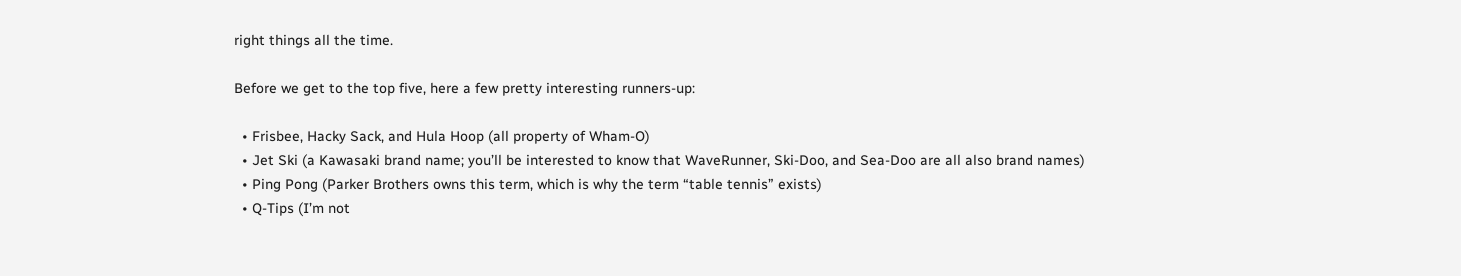right things all the time.

Before we get to the top five, here a few pretty interesting runners-up:

  • Frisbee, Hacky Sack, and Hula Hoop (all property of Wham-O)
  • Jet Ski (a Kawasaki brand name; you’ll be interested to know that WaveRunner, Ski-Doo, and Sea-Doo are all also brand names)
  • Ping Pong (Parker Brothers owns this term, which is why the term “table tennis” exists)
  • Q-Tips (I’m not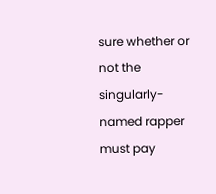sure whether or not the singularly-named rapper must pay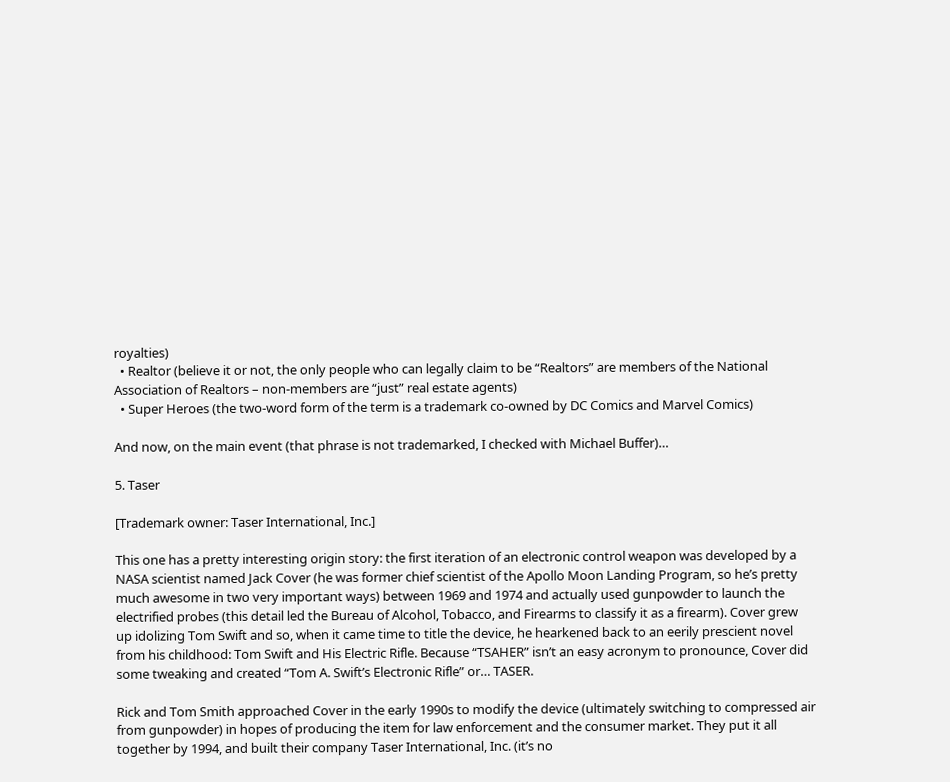royalties)
  • Realtor (believe it or not, the only people who can legally claim to be “Realtors” are members of the National Association of Realtors – non-members are “just” real estate agents)
  • Super Heroes (the two-word form of the term is a trademark co-owned by DC Comics and Marvel Comics)

And now, on the main event (that phrase is not trademarked, I checked with Michael Buffer)…

5. Taser

[Trademark owner: Taser International, Inc.]

This one has a pretty interesting origin story: the first iteration of an electronic control weapon was developed by a NASA scientist named Jack Cover (he was former chief scientist of the Apollo Moon Landing Program, so he’s pretty much awesome in two very important ways) between 1969 and 1974 and actually used gunpowder to launch the electrified probes (this detail led the Bureau of Alcohol, Tobacco, and Firearms to classify it as a firearm). Cover grew up idolizing Tom Swift and so, when it came time to title the device, he hearkened back to an eerily prescient novel from his childhood: Tom Swift and His Electric Rifle. Because “TSAHER” isn’t an easy acronym to pronounce, Cover did some tweaking and created “Tom A. Swift’s Electronic Rifle” or… TASER.

Rick and Tom Smith approached Cover in the early 1990s to modify the device (ultimately switching to compressed air from gunpowder) in hopes of producing the item for law enforcement and the consumer market. They put it all together by 1994, and built their company Taser International, Inc. (it’s no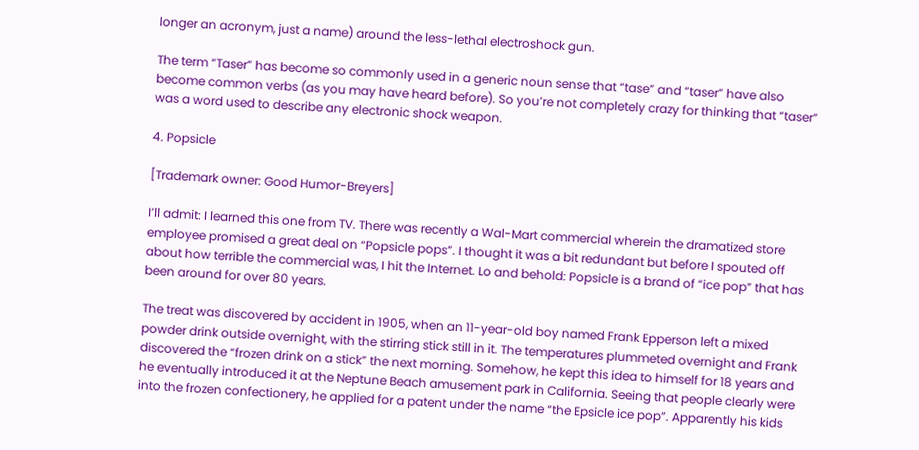longer an acronym, just a name) around the less-lethal electroshock gun.

The term “Taser” has become so commonly used in a generic noun sense that “tase” and “taser” have also become common verbs (as you may have heard before). So you’re not completely crazy for thinking that “taser” was a word used to describe any electronic shock weapon.

4. Popsicle

[Trademark owner: Good Humor-Breyers]

I’ll admit: I learned this one from TV. There was recently a Wal-Mart commercial wherein the dramatized store employee promised a great deal on “Popsicle pops”. I thought it was a bit redundant but before I spouted off about how terrible the commercial was, I hit the Internet. Lo and behold: Popsicle is a brand of “ice pop” that has been around for over 80 years.

The treat was discovered by accident in 1905, when an 11-year-old boy named Frank Epperson left a mixed powder drink outside overnight, with the stirring stick still in it. The temperatures plummeted overnight and Frank discovered the “frozen drink on a stick” the next morning. Somehow, he kept this idea to himself for 18 years and he eventually introduced it at the Neptune Beach amusement park in California. Seeing that people clearly were into the frozen confectionery, he applied for a patent under the name “the Epsicle ice pop”. Apparently his kids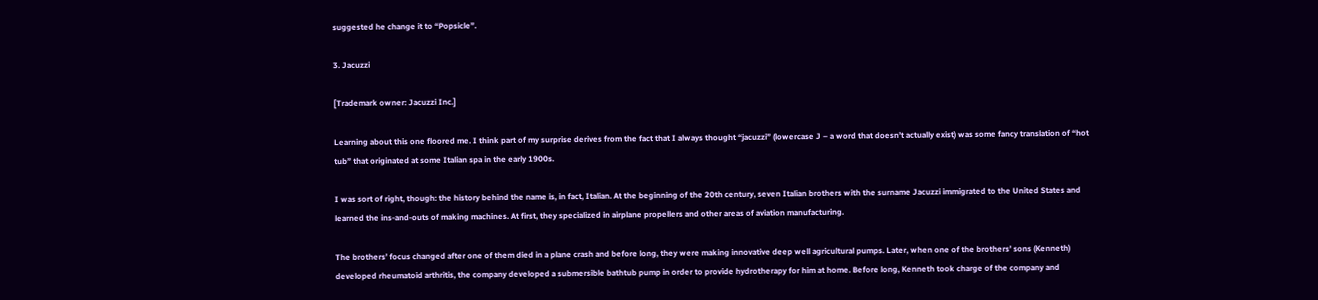suggested he change it to “Popsicle”.

3. Jacuzzi

[Trademark owner: Jacuzzi Inc.]

Learning about this one floored me. I think part of my surprise derives from the fact that I always thought “jacuzzi” (lowercase J – a word that doesn’t actually exist) was some fancy translation of “hot tub” that originated at some Italian spa in the early 1900s.

I was sort of right, though: the history behind the name is, in fact, Italian. At the beginning of the 20th century, seven Italian brothers with the surname Jacuzzi immigrated to the United States and learned the ins-and-outs of making machines. At first, they specialized in airplane propellers and other areas of aviation manufacturing.

The brothers’ focus changed after one of them died in a plane crash and before long, they were making innovative deep well agricultural pumps. Later, when one of the brothers’ sons (Kenneth) developed rheumatoid arthritis, the company developed a submersible bathtub pump in order to provide hydrotherapy for him at home. Before long, Kenneth took charge of the company and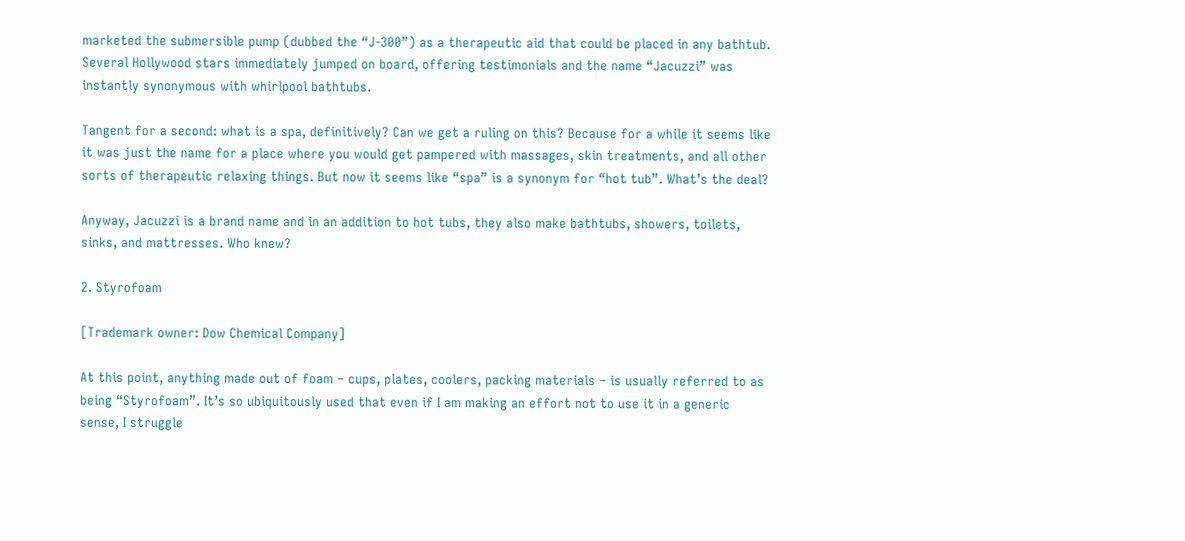marketed the submersible pump (dubbed the “J-300”) as a therapeutic aid that could be placed in any bathtub. Several Hollywood stars immediately jumped on board, offering testimonials and the name “Jacuzzi” was instantly synonymous with whirlpool bathtubs.

Tangent for a second: what is a spa, definitively? Can we get a ruling on this? Because for a while it seems like it was just the name for a place where you would get pampered with massages, skin treatments, and all other sorts of therapeutic relaxing things. But now it seems like “spa” is a synonym for “hot tub”. What’s the deal?

Anyway, Jacuzzi is a brand name and in an addition to hot tubs, they also make bathtubs, showers, toilets, sinks, and mattresses. Who knew?

2. Styrofoam

[Trademark owner: Dow Chemical Company]

At this point, anything made out of foam – cups, plates, coolers, packing materials – is usually referred to as being “Styrofoam”. It’s so ubiquitously used that even if I am making an effort not to use it in a generic sense, I struggle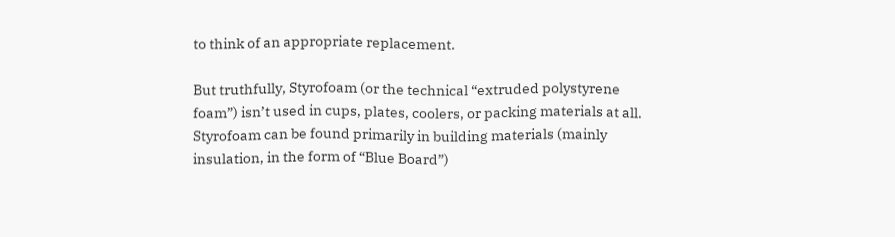to think of an appropriate replacement.

But truthfully, Styrofoam (or the technical “extruded polystyrene foam”) isn’t used in cups, plates, coolers, or packing materials at all. Styrofoam can be found primarily in building materials (mainly insulation, in the form of “Blue Board”)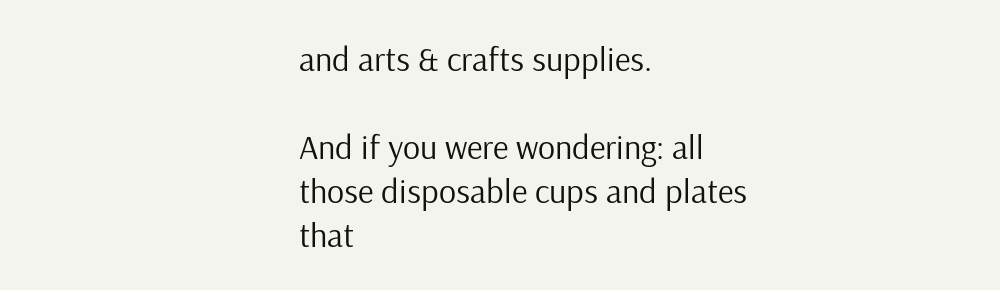and arts & crafts supplies.

And if you were wondering: all those disposable cups and plates that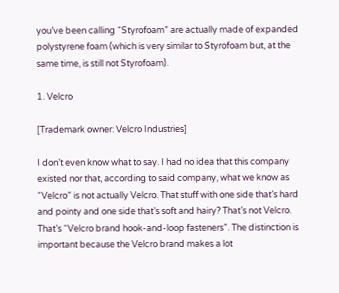you’ve been calling “Styrofoam” are actually made of expanded polystyrene foam (which is very similar to Styrofoam but, at the same time, is still not Styrofoam).

1. Velcro

[Trademark owner: Velcro Industries]

I don’t even know what to say. I had no idea that this company existed nor that, according to said company, what we know as “Velcro” is not actually Velcro. That stuff with one side that’s hard and pointy and one side that’s soft and hairy? That’s not Velcro. That’s “Velcro brand hook-and-loop fasteners”. The distinction is important because the Velcro brand makes a lot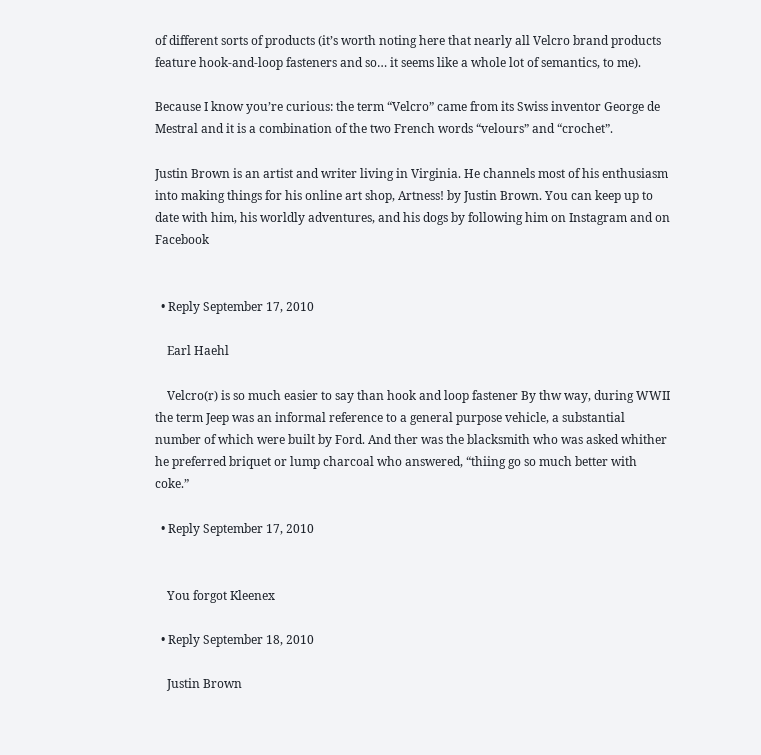of different sorts of products (it’s worth noting here that nearly all Velcro brand products feature hook-and-loop fasteners and so… it seems like a whole lot of semantics, to me).

Because I know you’re curious: the term “Velcro” came from its Swiss inventor George de Mestral and it is a combination of the two French words “velours” and “crochet”.

Justin Brown is an artist and writer living in Virginia. He channels most of his enthusiasm into making things for his online art shop, Artness! by Justin Brown. You can keep up to date with him, his worldly adventures, and his dogs by following him on Instagram and on Facebook


  • Reply September 17, 2010

    Earl Haehl

    Velcro(r) is so much easier to say than hook and loop fastener By thw way, during WWII the term Jeep was an informal reference to a general purpose vehicle, a substantial number of which were built by Ford. And ther was the blacksmith who was asked whither he preferred briquet or lump charcoal who answered, “thiing go so much better with coke.”

  • Reply September 17, 2010


    You forgot Kleenex

  • Reply September 18, 2010

    Justin Brown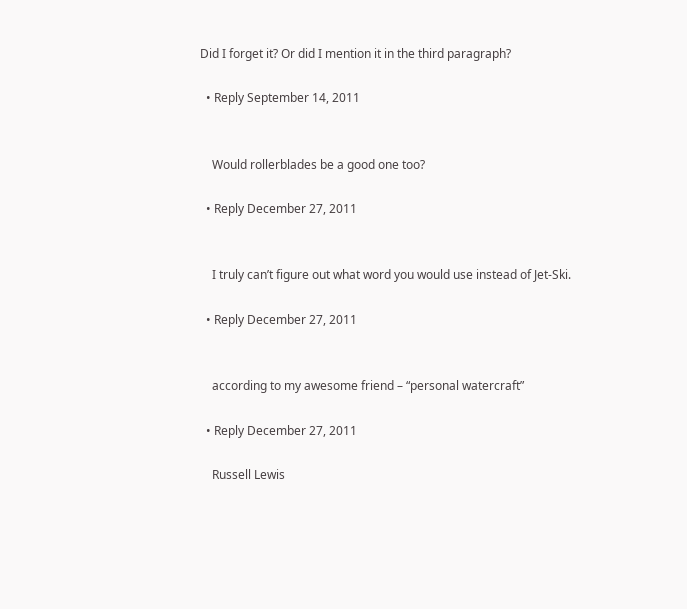Did I forget it? Or did I mention it in the third paragraph?

  • Reply September 14, 2011


    Would rollerblades be a good one too?

  • Reply December 27, 2011


    I truly can’t figure out what word you would use instead of Jet-Ski.

  • Reply December 27, 2011


    according to my awesome friend – “personal watercraft”

  • Reply December 27, 2011

    Russell Lewis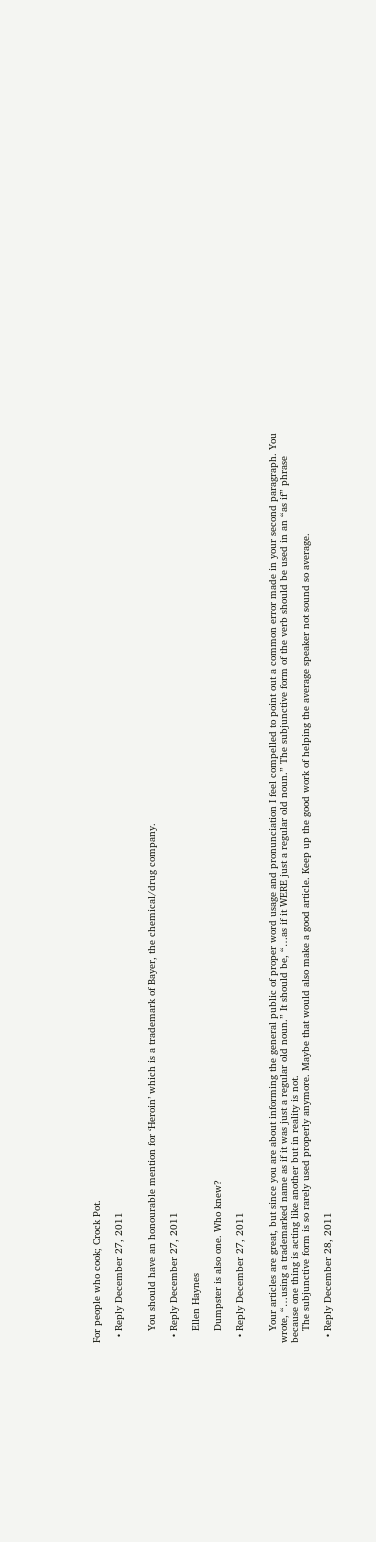For people who cook; Crock Pot.

  • Reply December 27, 2011


    You should have an honourable mention for ‘Heroin’ which is a trademark of Bayer, the chemical/drug company.

  • Reply December 27, 2011

    Ellen Haynes

    Dumpster is also one. Who knew?

  • Reply December 27, 2011


    Your articles are great, but since you are about informing the general public of proper word usage and pronunciation I feel compelled to point out a common error made in your second paragraph. You wrote, “…using a trademarked name as if it was just a regular old noun.” It should be, “…as if it WERE just a regular old noun.” The subjunctive form of the verb should be used in an “as if” phrase because one thing is acting like another but in reality is not.
    The subjunctive form is so rarely used properly anymore. Maybe that would also make a good article. Keep up the good work of helping the average speaker not sound so average.

  • Reply December 28, 2011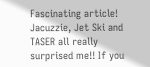Fascinating article! Jacuzzie, Jet Ski and TASER all really surprised me!! If you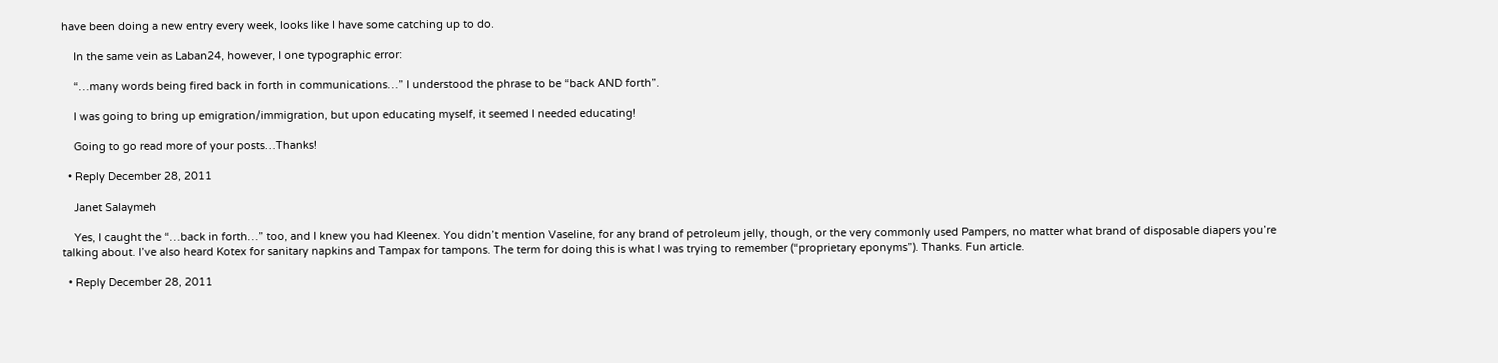have been doing a new entry every week, looks like I have some catching up to do.

    In the same vein as Laban24, however, I one typographic error:

    “…many words being fired back in forth in communications…” I understood the phrase to be “back AND forth”.

    I was going to bring up emigration/immigration, but upon educating myself, it seemed I needed educating!

    Going to go read more of your posts…Thanks!

  • Reply December 28, 2011

    Janet Salaymeh

    Yes, I caught the “…back in forth…” too, and I knew you had Kleenex. You didn’t mention Vaseline, for any brand of petroleum jelly, though, or the very commonly used Pampers, no matter what brand of disposable diapers you’re talking about. I’ve also heard Kotex for sanitary napkins and Tampax for tampons. The term for doing this is what I was trying to remember (“proprietary eponyms”). Thanks. Fun article.

  • Reply December 28, 2011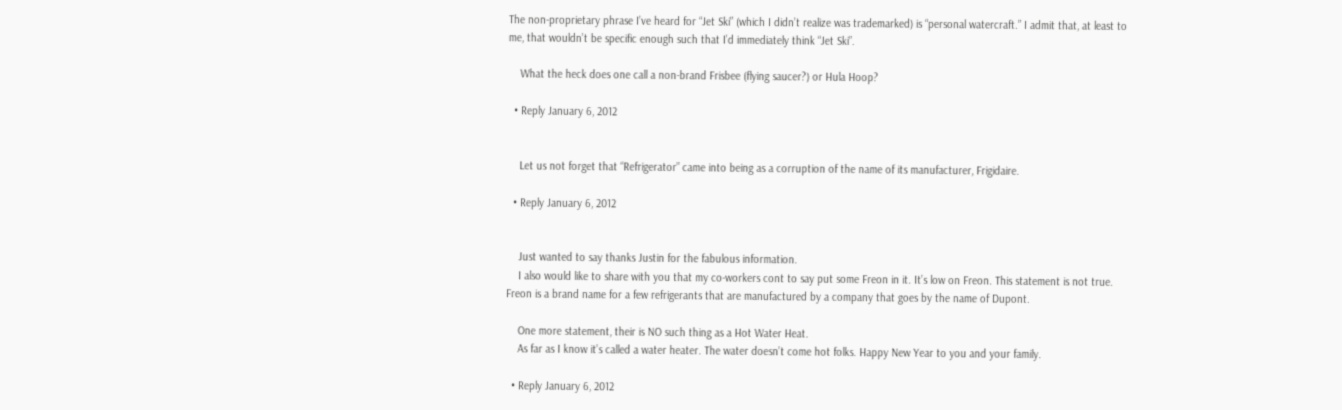The non-proprietary phrase I’ve heard for “Jet Ski” (which I didn’t realize was trademarked) is “personal watercraft.” I admit that, at least to me, that wouldn’t be specific enough such that I’d immediately think “Jet Ski”.

    What the heck does one call a non-brand Frisbee (flying saucer?) or Hula Hoop?

  • Reply January 6, 2012


    Let us not forget that “Refrigerator” came into being as a corruption of the name of its manufacturer, Frigidaire.

  • Reply January 6, 2012


    Just wanted to say thanks Justin for the fabulous information.
    I also would like to share with you that my co-workers cont to say put some Freon in it. It’s low on Freon. This statement is not true. Freon is a brand name for a few refrigerants that are manufactured by a company that goes by the name of Dupont.

    One more statement, their is NO such thing as a Hot Water Heat.
    As far as I know it’s called a water heater. The water doesn’t come hot folks. Happy New Year to you and your family.

  • Reply January 6, 2012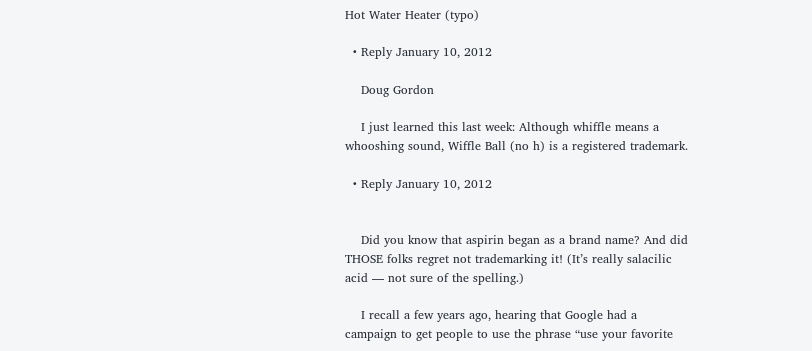Hot Water Heater (typo)

  • Reply January 10, 2012

    Doug Gordon

    I just learned this last week: Although whiffle means a whooshing sound, Wiffle Ball (no h) is a registered trademark.

  • Reply January 10, 2012


    Did you know that aspirin began as a brand name? And did THOSE folks regret not trademarking it! (It’s really salacilic acid — not sure of the spelling.)

    I recall a few years ago, hearing that Google had a campaign to get people to use the phrase “use your favorite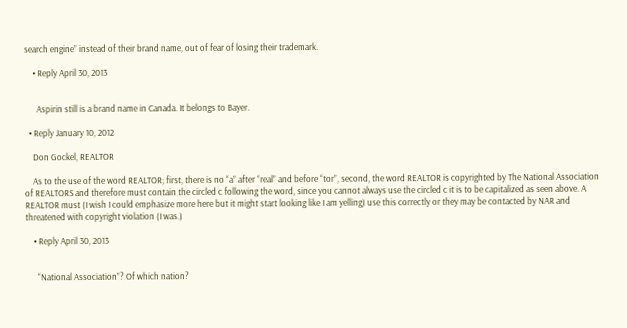search engine” instead of their brand name, out of fear of losing their trademark.

    • Reply April 30, 2013


      Aspirin still is a brand name in Canada. It belongs to Bayer.

  • Reply January 10, 2012

    Don Gockel, REALTOR

    As to the use of the word REALTOR; first, there is no “a” after “real” and before “tor”, second, the word REALTOR is copyrighted by The National Association of REALTORS and therefore must contain the circled c following the word, since you cannot always use the circled c it is to be capitalized as seen above. A REALTOR must (I wish I could emphasize more here but it might start looking like I am yelling) use this correctly or they may be contacted by NAR and threatened with copyright violation (I was.)

    • Reply April 30, 2013


      “National Association”? Of which nation?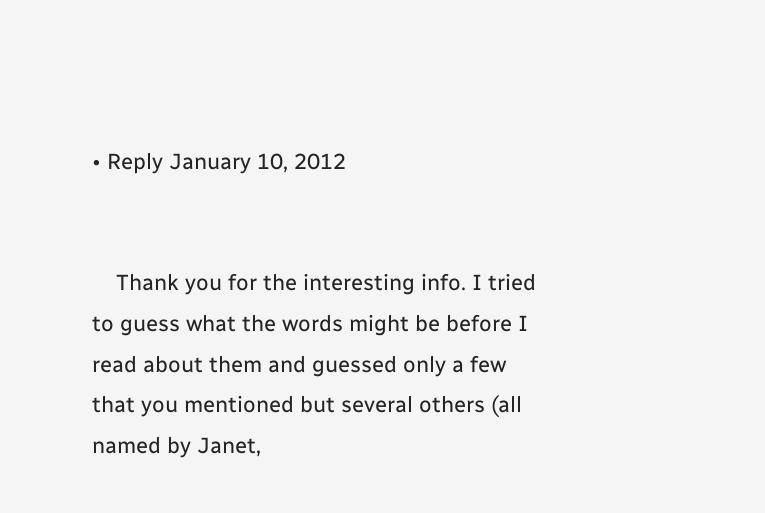• Reply January 10, 2012


    Thank you for the interesting info. I tried to guess what the words might be before I read about them and guessed only a few that you mentioned but several others (all named by Janet,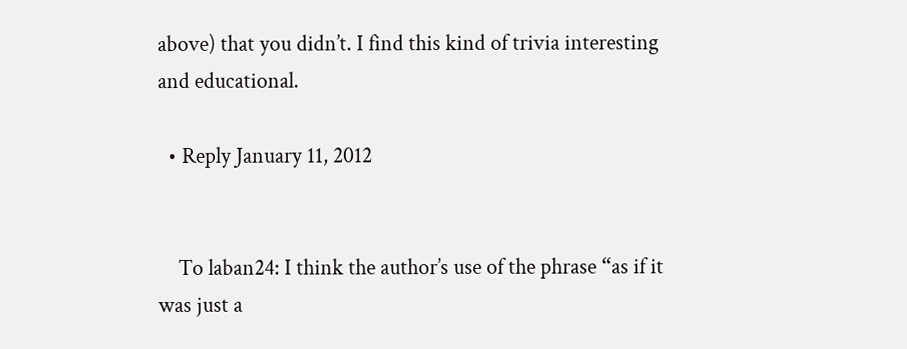above) that you didn’t. I find this kind of trivia interesting and educational.

  • Reply January 11, 2012


    To laban24: I think the author’s use of the phrase “as if it was just a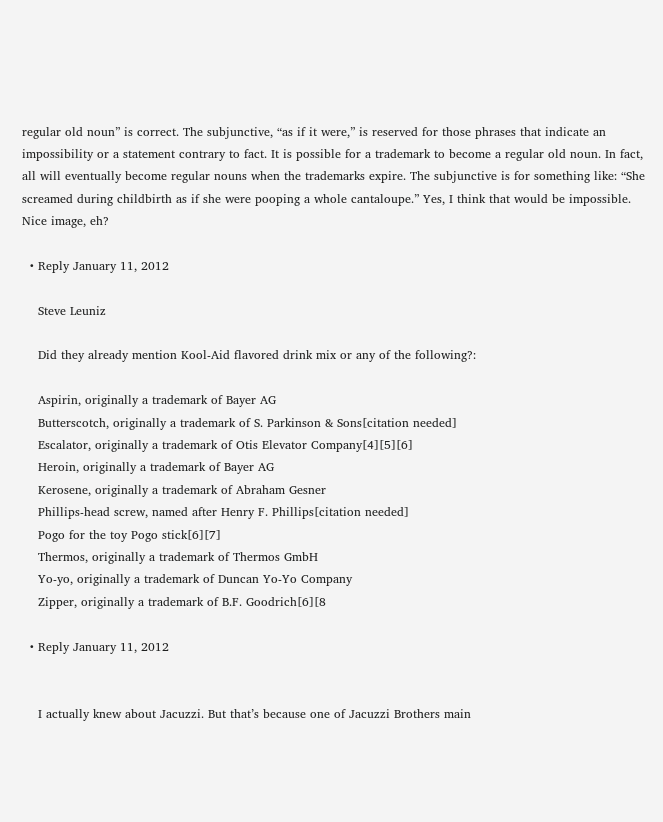regular old noun” is correct. The subjunctive, “as if it were,” is reserved for those phrases that indicate an impossibility or a statement contrary to fact. It is possible for a trademark to become a regular old noun. In fact, all will eventually become regular nouns when the trademarks expire. The subjunctive is for something like: “She screamed during childbirth as if she were pooping a whole cantaloupe.” Yes, I think that would be impossible. Nice image, eh?

  • Reply January 11, 2012

    Steve Leuniz

    Did they already mention Kool-Aid flavored drink mix or any of the following?:

    Aspirin, originally a trademark of Bayer AG
    Butterscotch, originally a trademark of S. Parkinson & Sons[citation needed]
    Escalator, originally a trademark of Otis Elevator Company[4][5][6]
    Heroin, originally a trademark of Bayer AG
    Kerosene, originally a trademark of Abraham Gesner
    Phillips-head screw, named after Henry F. Phillips[citation needed]
    Pogo for the toy Pogo stick[6][7]
    Thermos, originally a trademark of Thermos GmbH
    Yo-yo, originally a trademark of Duncan Yo-Yo Company
    Zipper, originally a trademark of B.F. Goodrich[6][8

  • Reply January 11, 2012


    I actually knew about Jacuzzi. But that’s because one of Jacuzzi Brothers main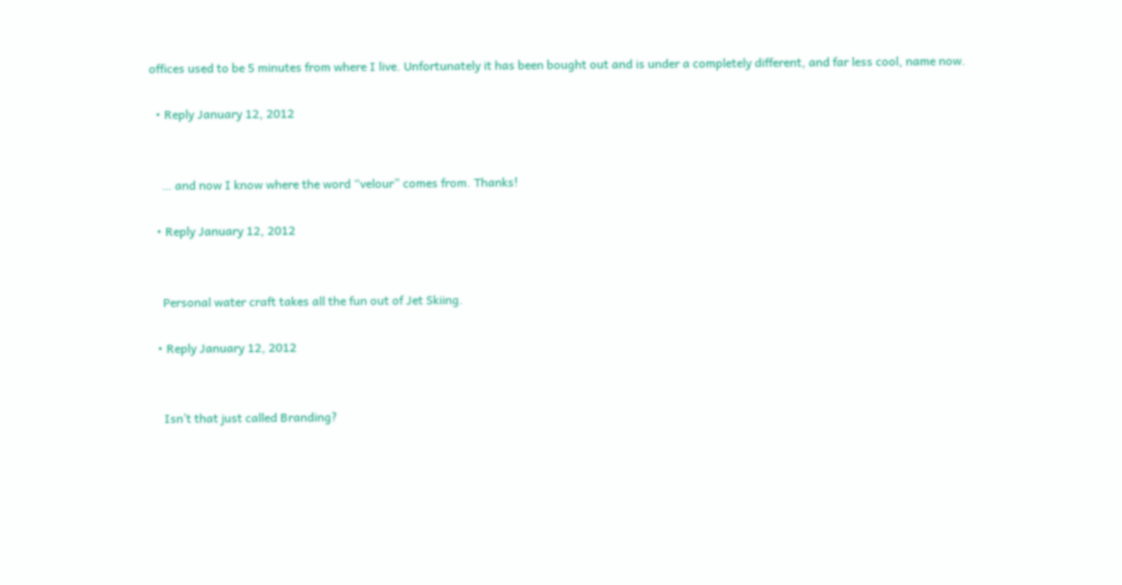offices used to be 5 minutes from where I live. Unfortunately it has been bought out and is under a completely different, and far less cool, name now.

  • Reply January 12, 2012


    … and now I know where the word “velour” comes from. Thanks!

  • Reply January 12, 2012


    Personal water craft takes all the fun out of Jet Skiing.

  • Reply January 12, 2012


    Isn’t that just called Branding?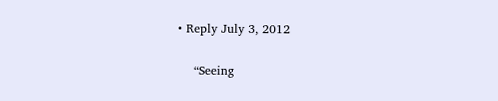• Reply July 3, 2012


    “Seeing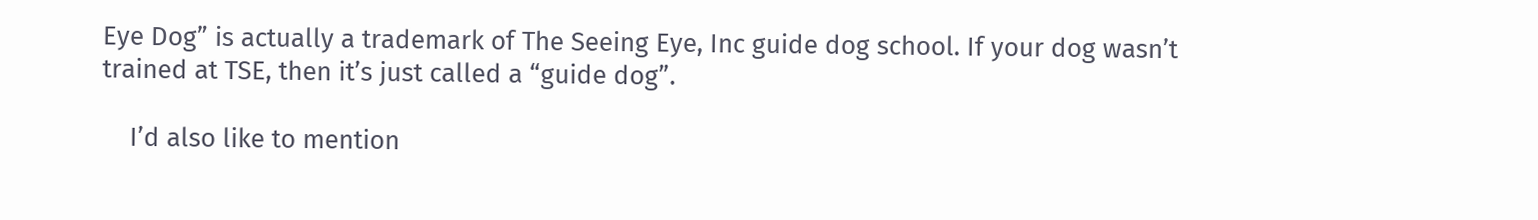Eye Dog” is actually a trademark of The Seeing Eye, Inc guide dog school. If your dog wasn’t trained at TSE, then it’s just called a “guide dog”.

    I’d also like to mention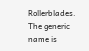Rollerblades. The generic name is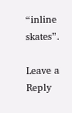“inline skates”.

Leave a Reply